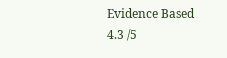Evidence Based
4.3 /5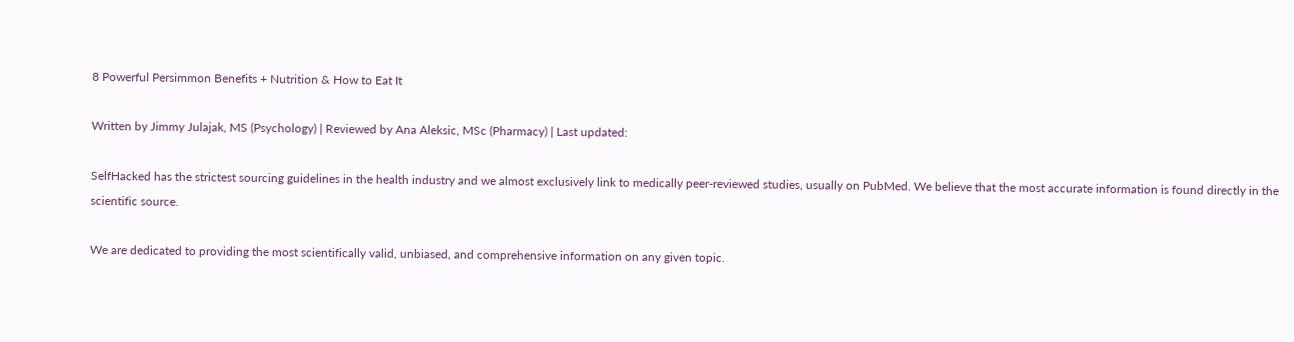8 Powerful Persimmon Benefits + Nutrition & How to Eat It

Written by Jimmy Julajak, MS (Psychology) | Reviewed by Ana Aleksic, MSc (Pharmacy) | Last updated:

SelfHacked has the strictest sourcing guidelines in the health industry and we almost exclusively link to medically peer-reviewed studies, usually on PubMed. We believe that the most accurate information is found directly in the scientific source.

We are dedicated to providing the most scientifically valid, unbiased, and comprehensive information on any given topic.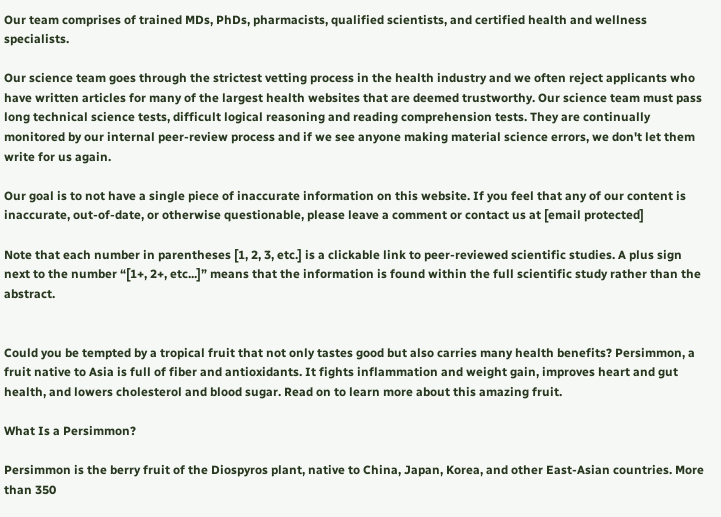Our team comprises of trained MDs, PhDs, pharmacists, qualified scientists, and certified health and wellness specialists.

Our science team goes through the strictest vetting process in the health industry and we often reject applicants who have written articles for many of the largest health websites that are deemed trustworthy. Our science team must pass long technical science tests, difficult logical reasoning and reading comprehension tests. They are continually monitored by our internal peer-review process and if we see anyone making material science errors, we don't let them write for us again.

Our goal is to not have a single piece of inaccurate information on this website. If you feel that any of our content is inaccurate, out-of-date, or otherwise questionable, please leave a comment or contact us at [email protected]

Note that each number in parentheses [1, 2, 3, etc.] is a clickable link to peer-reviewed scientific studies. A plus sign next to the number “[1+, 2+, etc...]” means that the information is found within the full scientific study rather than the abstract.


Could you be tempted by a tropical fruit that not only tastes good but also carries many health benefits? Persimmon, a fruit native to Asia is full of fiber and antioxidants. It fights inflammation and weight gain, improves heart and gut health, and lowers cholesterol and blood sugar. Read on to learn more about this amazing fruit.

What Is a Persimmon?

Persimmon is the berry fruit of the Diospyros plant, native to China, Japan, Korea, and other East-Asian countries. More than 350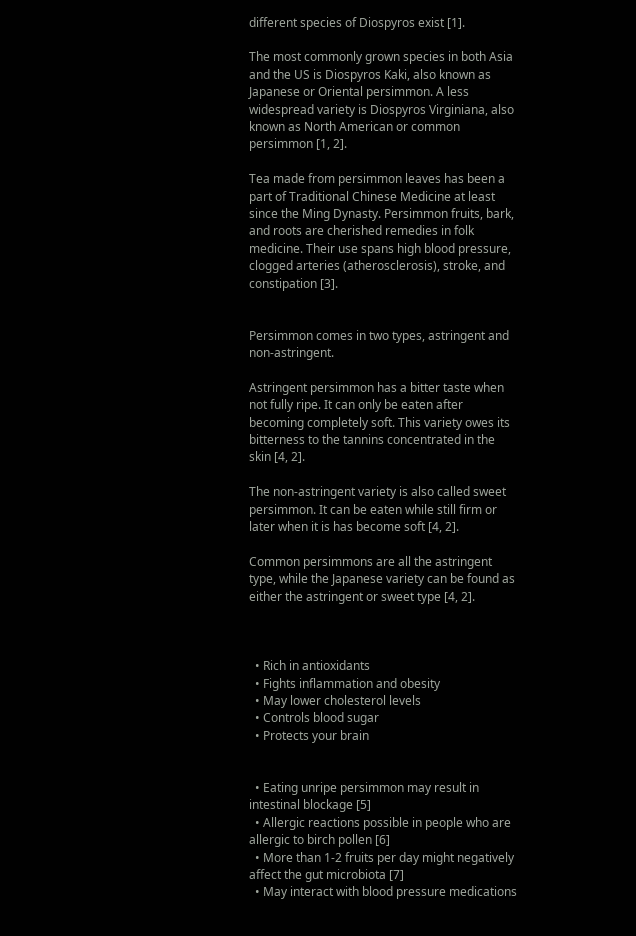different species of Diospyros exist [1].

The most commonly grown species in both Asia and the US is Diospyros Kaki, also known as Japanese or Oriental persimmon. A less widespread variety is Diospyros Virginiana, also known as North American or common persimmon [1, 2].

Tea made from persimmon leaves has been a part of Traditional Chinese Medicine at least since the Ming Dynasty. Persimmon fruits, bark, and roots are cherished remedies in folk medicine. Their use spans high blood pressure, clogged arteries (atherosclerosis), stroke, and constipation [3].


Persimmon comes in two types, astringent and non-astringent.

Astringent persimmon has a bitter taste when not fully ripe. It can only be eaten after becoming completely soft. This variety owes its bitterness to the tannins concentrated in the skin [4, 2].

The non-astringent variety is also called sweet persimmon. It can be eaten while still firm or later when it is has become soft [4, 2].

Common persimmons are all the astringent type, while the Japanese variety can be found as either the astringent or sweet type [4, 2].



  • Rich in antioxidants
  • Fights inflammation and obesity
  • May lower cholesterol levels
  • Controls blood sugar
  • Protects your brain


  • Eating unripe persimmon may result in intestinal blockage [5]
  • Allergic reactions possible in people who are allergic to birch pollen [6]
  • More than 1-2 fruits per day might negatively affect the gut microbiota [7]
  • May interact with blood pressure medications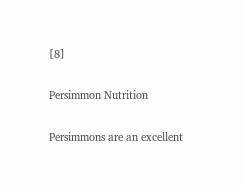[8]

Persimmon Nutrition

Persimmons are an excellent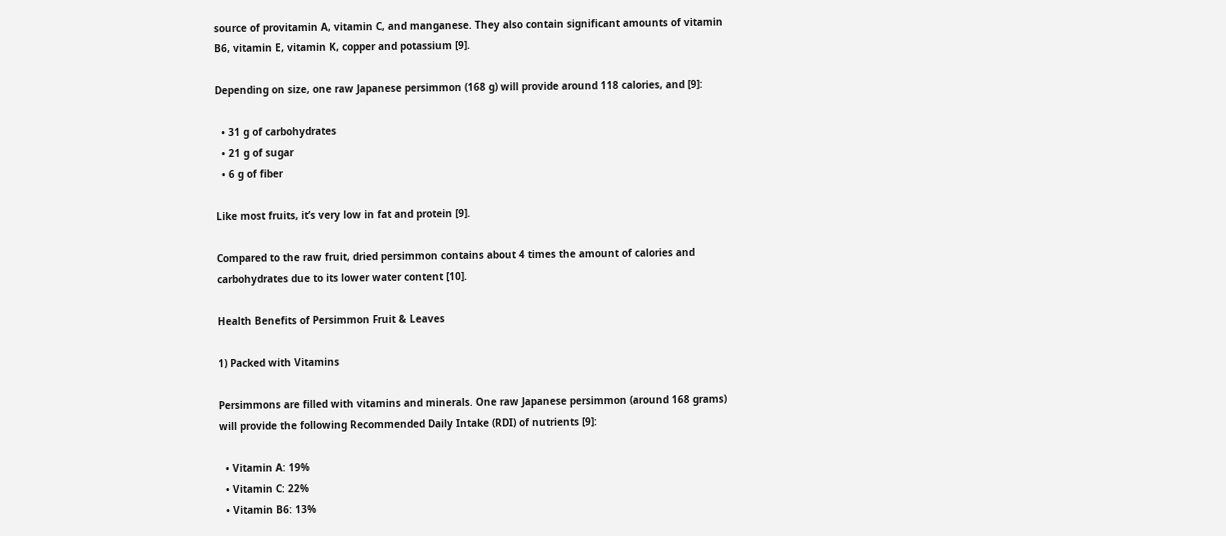source of provitamin A, vitamin C, and manganese. They also contain significant amounts of vitamin B6, vitamin E, vitamin K, copper and potassium [9].

Depending on size, one raw Japanese persimmon (168 g) will provide around 118 calories, and [9]:

  • 31 g of carbohydrates
  • 21 g of sugar
  • 6 g of fiber

Like most fruits, it’s very low in fat and protein [9].

Compared to the raw fruit, dried persimmon contains about 4 times the amount of calories and carbohydrates due to its lower water content [10].

Health Benefits of Persimmon Fruit & Leaves

1) Packed with Vitamins

Persimmons are filled with vitamins and minerals. One raw Japanese persimmon (around 168 grams) will provide the following Recommended Daily Intake (RDI) of nutrients [9]:

  • Vitamin A: 19%
  • Vitamin C: 22%
  • Vitamin B6: 13%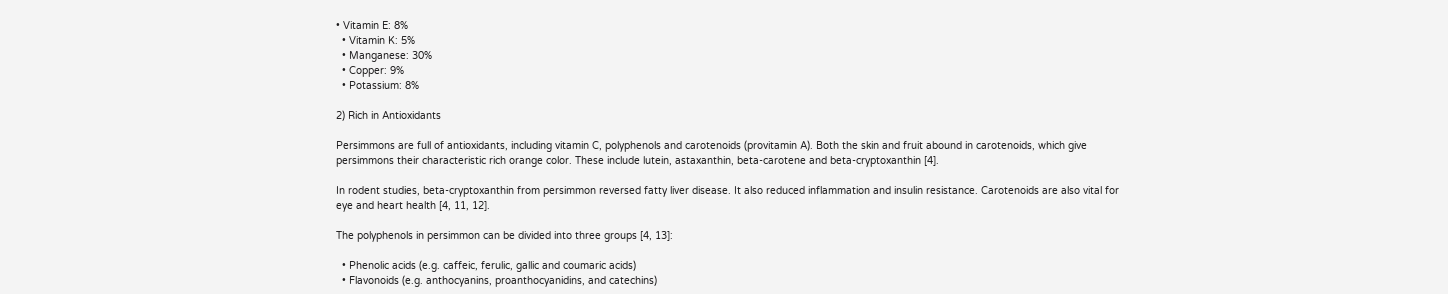• Vitamin E: 8%
  • Vitamin K: 5%
  • Manganese: 30%
  • Copper: 9%
  • Potassium: 8%

2) Rich in Antioxidants

Persimmons are full of antioxidants, including vitamin C, polyphenols and carotenoids (provitamin A). Both the skin and fruit abound in carotenoids, which give persimmons their characteristic rich orange color. These include lutein, astaxanthin, beta-carotene and beta-cryptoxanthin [4].

In rodent studies, beta-cryptoxanthin from persimmon reversed fatty liver disease. It also reduced inflammation and insulin resistance. Carotenoids are also vital for eye and heart health [4, 11, 12].

The polyphenols in persimmon can be divided into three groups [4, 13]:

  • Phenolic acids (e.g. caffeic, ferulic, gallic and coumaric acids)
  • Flavonoids (e.g. anthocyanins, proanthocyanidins, and catechins)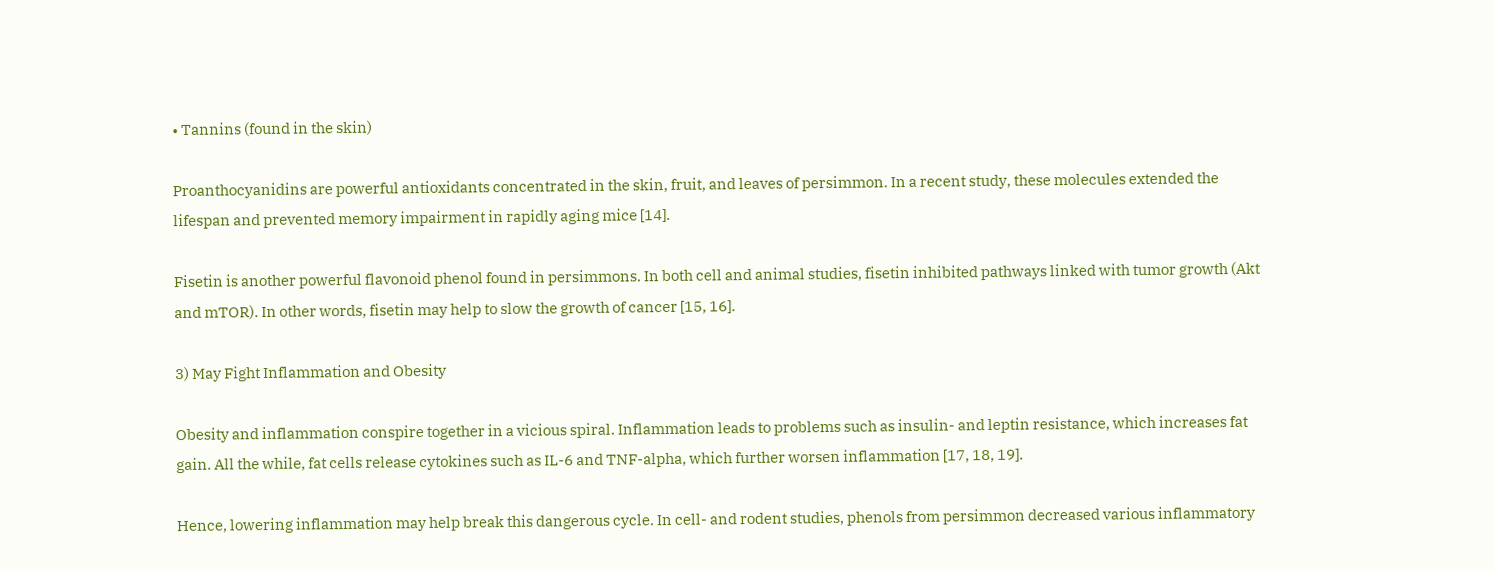• Tannins (found in the skin)

Proanthocyanidins are powerful antioxidants concentrated in the skin, fruit, and leaves of persimmon. In a recent study, these molecules extended the lifespan and prevented memory impairment in rapidly aging mice [14].

Fisetin is another powerful flavonoid phenol found in persimmons. In both cell and animal studies, fisetin inhibited pathways linked with tumor growth (Akt and mTOR). In other words, fisetin may help to slow the growth of cancer [15, 16].

3) May Fight Inflammation and Obesity

Obesity and inflammation conspire together in a vicious spiral. Inflammation leads to problems such as insulin- and leptin resistance, which increases fat gain. All the while, fat cells release cytokines such as IL-6 and TNF-alpha, which further worsen inflammation [17, 18, 19].

Hence, lowering inflammation may help break this dangerous cycle. In cell- and rodent studies, phenols from persimmon decreased various inflammatory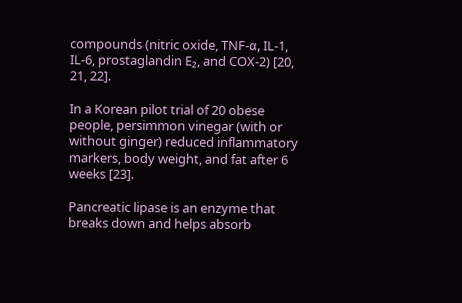compounds (nitric oxide, TNF-α, IL-1,  IL-6, prostaglandin E₂, and COX-2) [20, 21, 22].

In a Korean pilot trial of 20 obese people, persimmon vinegar (with or without ginger) reduced inflammatory markers, body weight, and fat after 6 weeks [23].

Pancreatic lipase is an enzyme that breaks down and helps absorb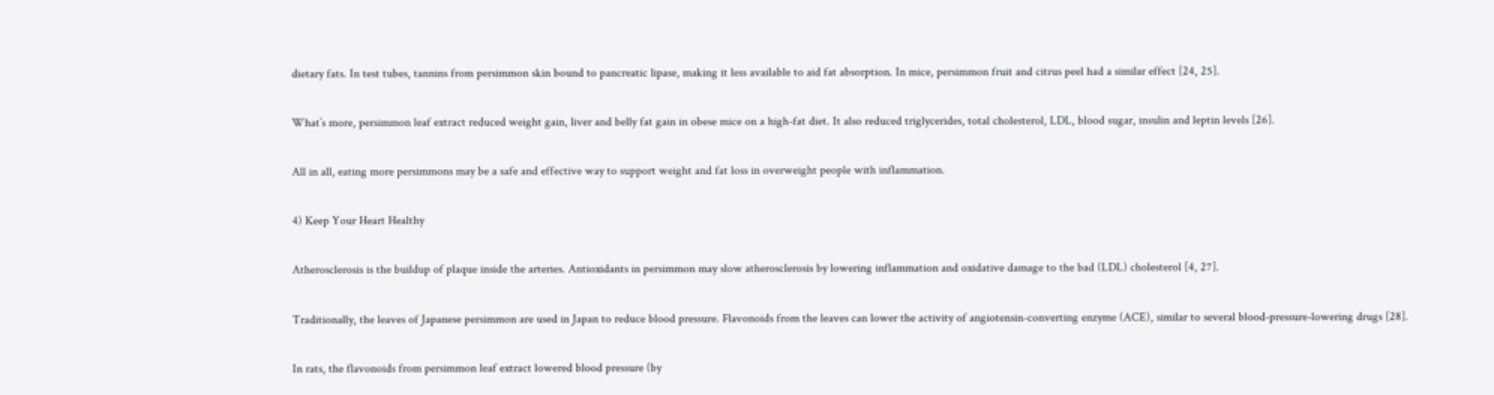dietary fats. In test tubes, tannins from persimmon skin bound to pancreatic lipase, making it less available to aid fat absorption. In mice, persimmon fruit and citrus peel had a similar effect [24, 25].

What’s more, persimmon leaf extract reduced weight gain, liver and belly fat gain in obese mice on a high-fat diet. It also reduced triglycerides, total cholesterol, LDL, blood sugar, insulin and leptin levels [26].

All in all, eating more persimmons may be a safe and effective way to support weight and fat loss in overweight people with inflammation.

4) Keep Your Heart Healthy

Atherosclerosis is the buildup of plaque inside the arteries. Antioxidants in persimmon may slow atherosclerosis by lowering inflammation and oxidative damage to the bad (LDL) cholesterol [4, 27].

Traditionally, the leaves of Japanese persimmon are used in Japan to reduce blood pressure. Flavonoids from the leaves can lower the activity of angiotensin-converting enzyme (ACE), similar to several blood-pressure-lowering drugs [28].

In rats, the flavonoids from persimmon leaf extract lowered blood pressure (by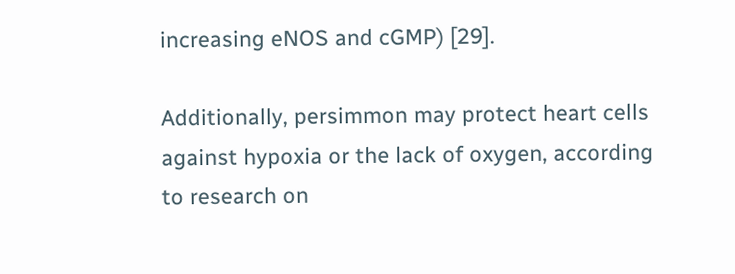increasing eNOS and cGMP) [29].

Additionally, persimmon may protect heart cells against hypoxia or the lack of oxygen, according to research on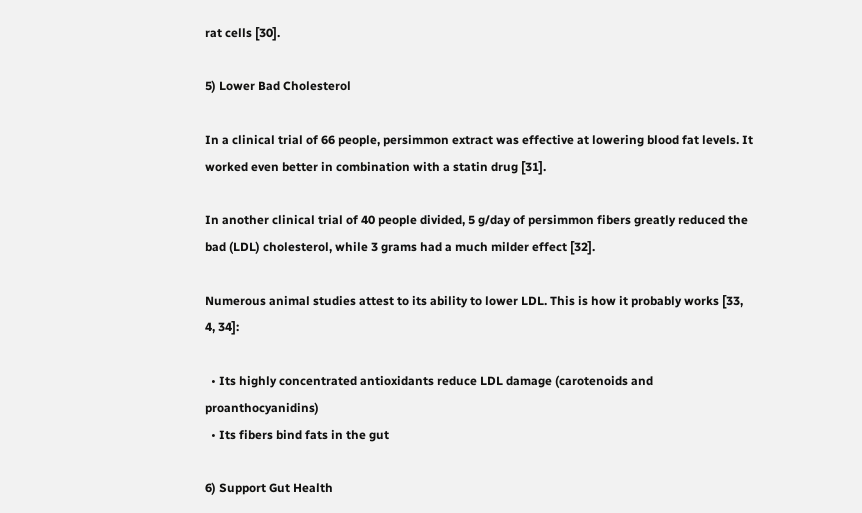rat cells [30].

5) Lower Bad Cholesterol

In a clinical trial of 66 people, persimmon extract was effective at lowering blood fat levels. It worked even better in combination with a statin drug [31].

In another clinical trial of 40 people divided, 5 g/day of persimmon fibers greatly reduced the bad (LDL) cholesterol, while 3 grams had a much milder effect [32].

Numerous animal studies attest to its ability to lower LDL. This is how it probably works [33, 4, 34]:

  • Its highly concentrated antioxidants reduce LDL damage (carotenoids and proanthocyanidins)
  • Its fibers bind fats in the gut

6) Support Gut Health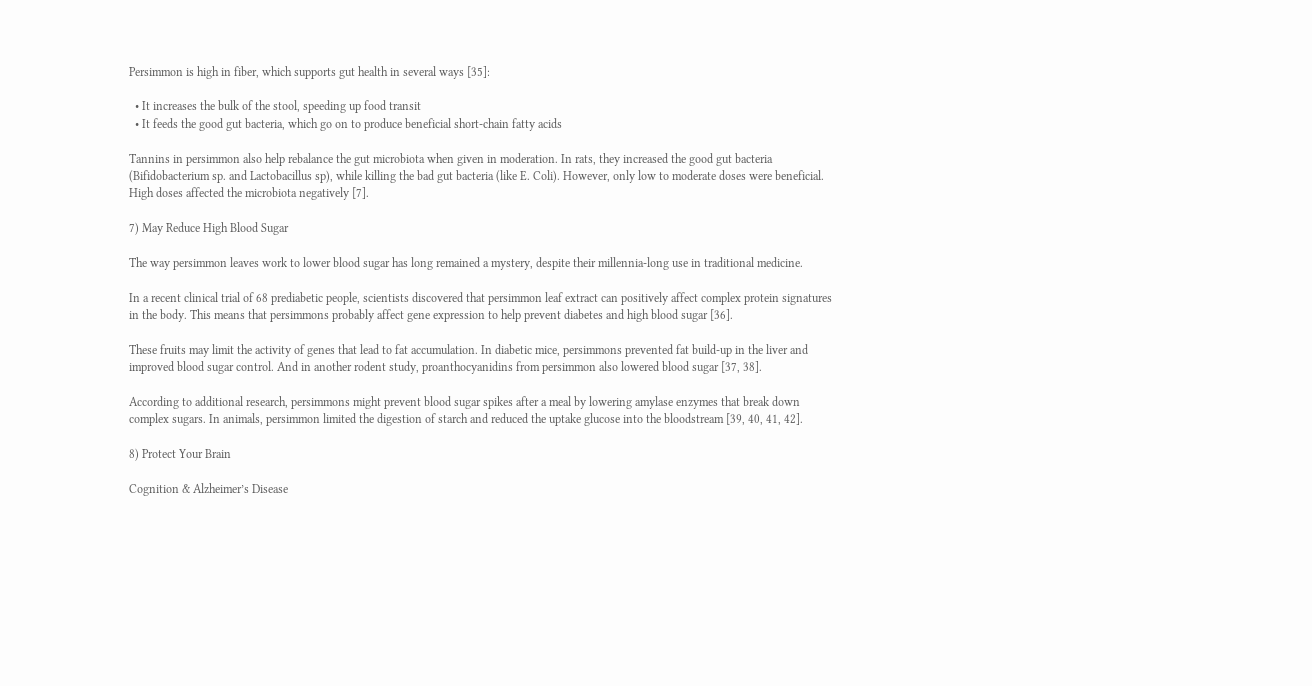Persimmon is high in fiber, which supports gut health in several ways [35]:

  • It increases the bulk of the stool, speeding up food transit
  • It feeds the good gut bacteria, which go on to produce beneficial short-chain fatty acids

Tannins in persimmon also help rebalance the gut microbiota when given in moderation. In rats, they increased the good gut bacteria (Bifidobacterium sp. and Lactobacillus sp), while killing the bad gut bacteria (like E. Coli). However, only low to moderate doses were beneficial. High doses affected the microbiota negatively [7].

7) May Reduce High Blood Sugar

The way persimmon leaves work to lower blood sugar has long remained a mystery, despite their millennia-long use in traditional medicine.

In a recent clinical trial of 68 prediabetic people, scientists discovered that persimmon leaf extract can positively affect complex protein signatures in the body. This means that persimmons probably affect gene expression to help prevent diabetes and high blood sugar [36].

These fruits may limit the activity of genes that lead to fat accumulation. In diabetic mice, persimmons prevented fat build-up in the liver and improved blood sugar control. And in another rodent study, proanthocyanidins from persimmon also lowered blood sugar [37, 38].

According to additional research, persimmons might prevent blood sugar spikes after a meal by lowering amylase enzymes that break down complex sugars. In animals, persimmon limited the digestion of starch and reduced the uptake glucose into the bloodstream [39, 40, 41, 42].

8) Protect Your Brain

Cognition & Alzheimer’s Disease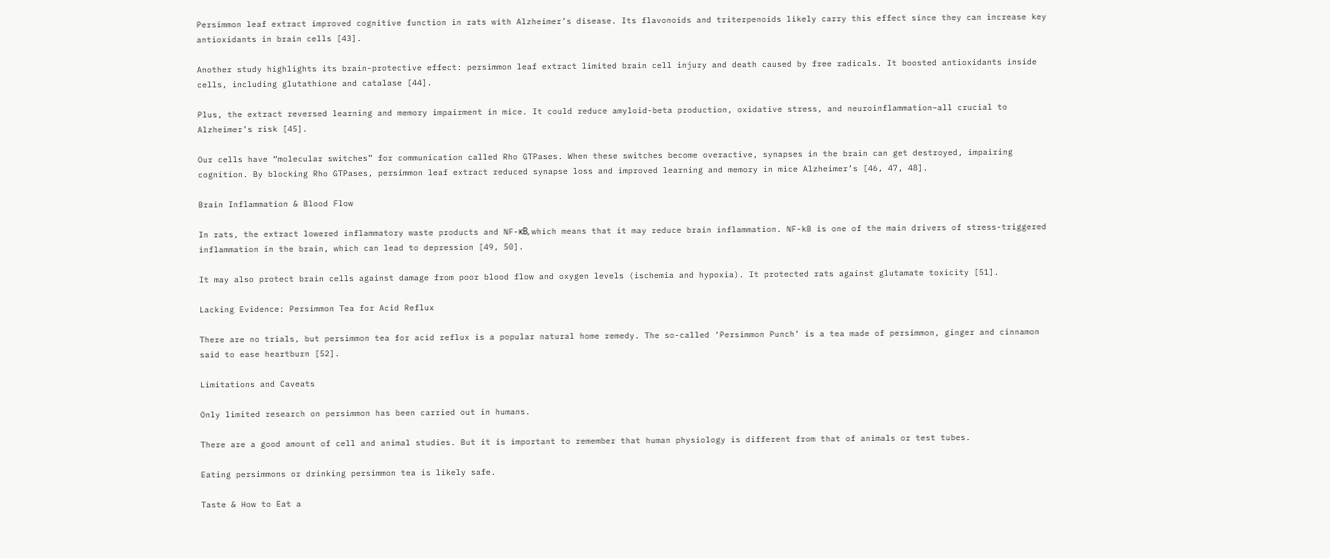Persimmon leaf extract improved cognitive function in rats with Alzheimer’s disease. Its flavonoids and triterpenoids likely carry this effect since they can increase key antioxidants in brain cells [43].

Another study highlights its brain-protective effect: persimmon leaf extract limited brain cell injury and death caused by free radicals. It boosted antioxidants inside cells, including glutathione and catalase [44].

Plus, the extract reversed learning and memory impairment in mice. It could reduce amyloid-beta production, oxidative stress, and neuroinflammation–all crucial to Alzheimer’s risk [45].

Our cells have “molecular switches” for communication called Rho GTPases. When these switches become overactive, synapses in the brain can get destroyed, impairing cognition. By blocking Rho GTPases, persimmon leaf extract reduced synapse loss and improved learning and memory in mice Alzheimer’s [46, 47, 48].

Brain Inflammation & Blood Flow

In rats, the extract lowered inflammatory waste products and NF-κB, which means that it may reduce brain inflammation. NF-kB is one of the main drivers of stress-triggered inflammation in the brain, which can lead to depression [49, 50].

It may also protect brain cells against damage from poor blood flow and oxygen levels (ischemia and hypoxia). It protected rats against glutamate toxicity [51].

Lacking Evidence: Persimmon Tea for Acid Reflux

There are no trials, but persimmon tea for acid reflux is a popular natural home remedy. The so-called ‘Persimmon Punch’ is a tea made of persimmon, ginger and cinnamon said to ease heartburn [52].

Limitations and Caveats

Only limited research on persimmon has been carried out in humans.

There are a good amount of cell and animal studies. But it is important to remember that human physiology is different from that of animals or test tubes.

Eating persimmons or drinking persimmon tea is likely safe.

Taste & How to Eat a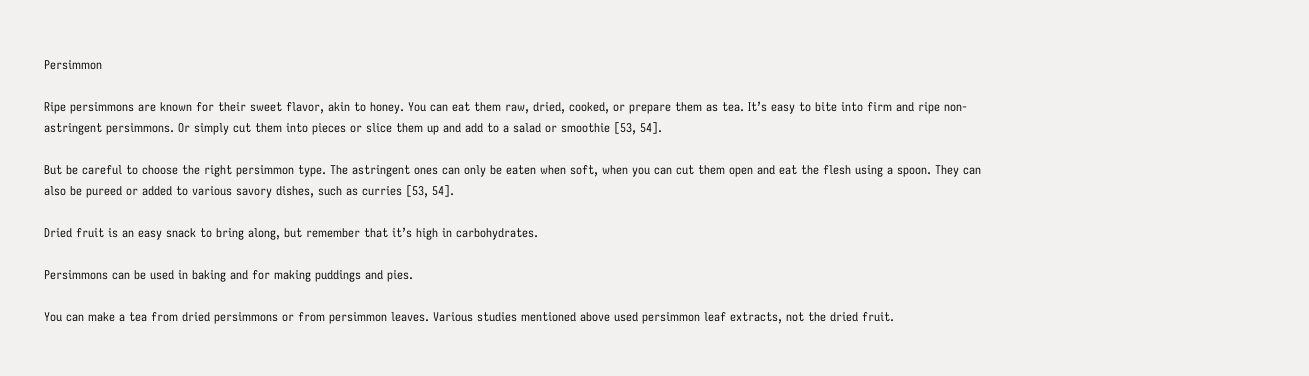Persimmon

Ripe persimmons are known for their sweet flavor, akin to honey. You can eat them raw, dried, cooked, or prepare them as tea. It’s easy to bite into firm and ripe non-astringent persimmons. Or simply cut them into pieces or slice them up and add to a salad or smoothie [53, 54].

But be careful to choose the right persimmon type. The astringent ones can only be eaten when soft, when you can cut them open and eat the flesh using a spoon. They can also be pureed or added to various savory dishes, such as curries [53, 54].

Dried fruit is an easy snack to bring along, but remember that it’s high in carbohydrates.

Persimmons can be used in baking and for making puddings and pies.

You can make a tea from dried persimmons or from persimmon leaves. Various studies mentioned above used persimmon leaf extracts, not the dried fruit.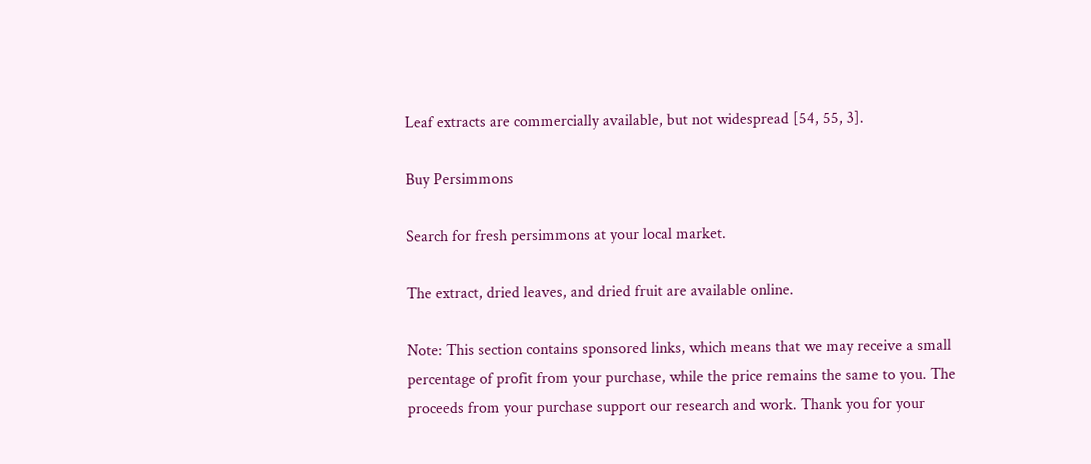Leaf extracts are commercially available, but not widespread [54, 55, 3].

Buy Persimmons

Search for fresh persimmons at your local market.

The extract, dried leaves, and dried fruit are available online.

Note: This section contains sponsored links, which means that we may receive a small percentage of profit from your purchase, while the price remains the same to you. The proceeds from your purchase support our research and work. Thank you for your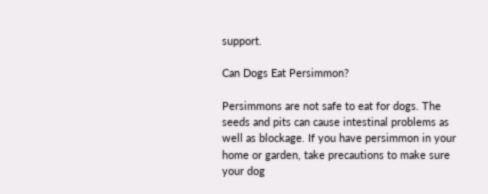support.

Can Dogs Eat Persimmon?

Persimmons are not safe to eat for dogs. The seeds and pits can cause intestinal problems as well as blockage. If you have persimmon in your home or garden, take precautions to make sure your dog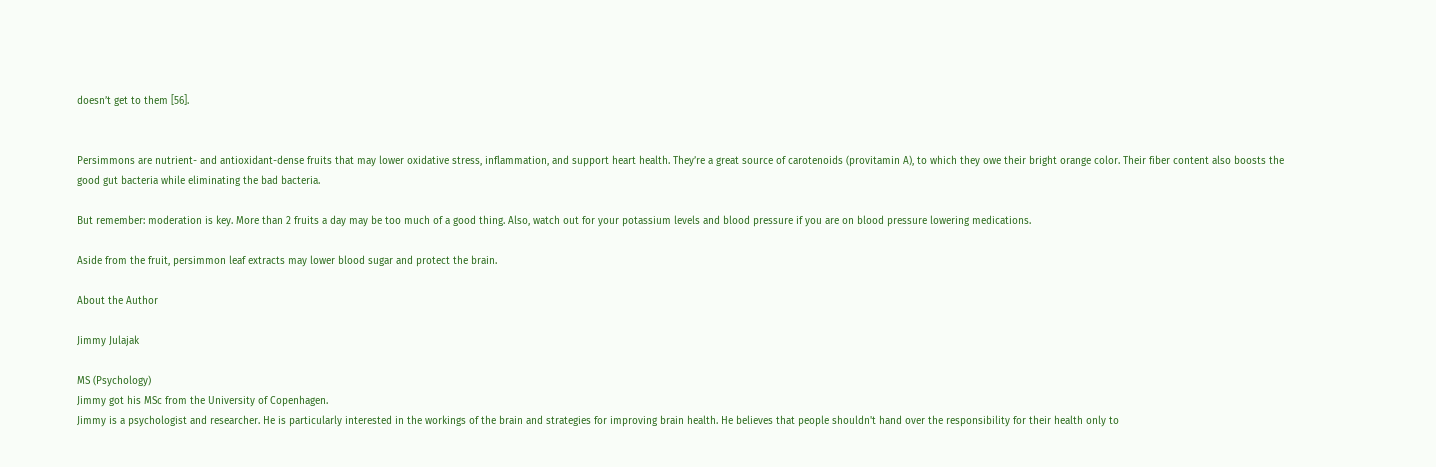doesn’t get to them [56].


Persimmons are nutrient- and antioxidant-dense fruits that may lower oxidative stress, inflammation, and support heart health. They’re a great source of carotenoids (provitamin A), to which they owe their bright orange color. Their fiber content also boosts the good gut bacteria while eliminating the bad bacteria.

But remember: moderation is key. More than 2 fruits a day may be too much of a good thing. Also, watch out for your potassium levels and blood pressure if you are on blood pressure lowering medications.

Aside from the fruit, persimmon leaf extracts may lower blood sugar and protect the brain.

About the Author

Jimmy Julajak

MS (Psychology)
Jimmy got his MSc from the University of Copenhagen.
Jimmy is a psychologist and researcher. He is particularly interested in the workings of the brain and strategies for improving brain health. He believes that people shouldn't hand over the responsibility for their health only to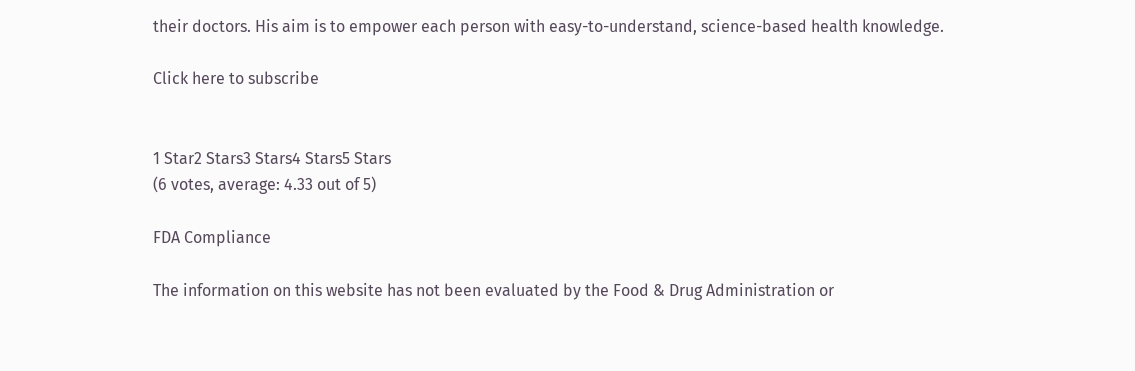their doctors. His aim is to empower each person with easy-to-understand, science-based health knowledge.

Click here to subscribe


1 Star2 Stars3 Stars4 Stars5 Stars
(6 votes, average: 4.33 out of 5)

FDA Compliance

The information on this website has not been evaluated by the Food & Drug Administration or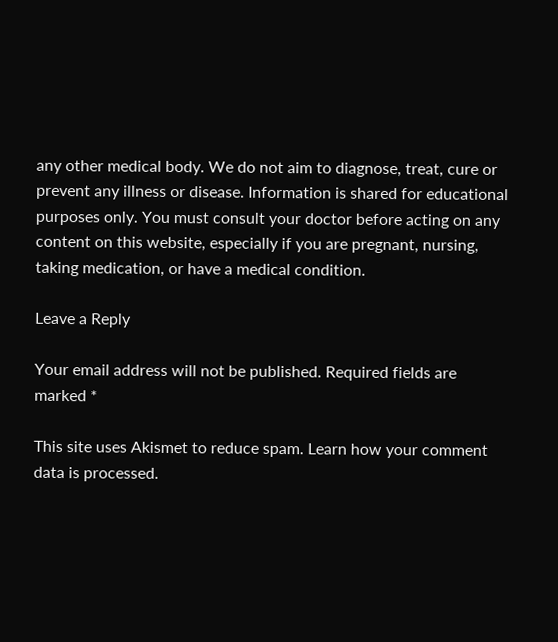any other medical body. We do not aim to diagnose, treat, cure or prevent any illness or disease. Information is shared for educational purposes only. You must consult your doctor before acting on any content on this website, especially if you are pregnant, nursing, taking medication, or have a medical condition.

Leave a Reply

Your email address will not be published. Required fields are marked *

This site uses Akismet to reduce spam. Learn how your comment data is processed.